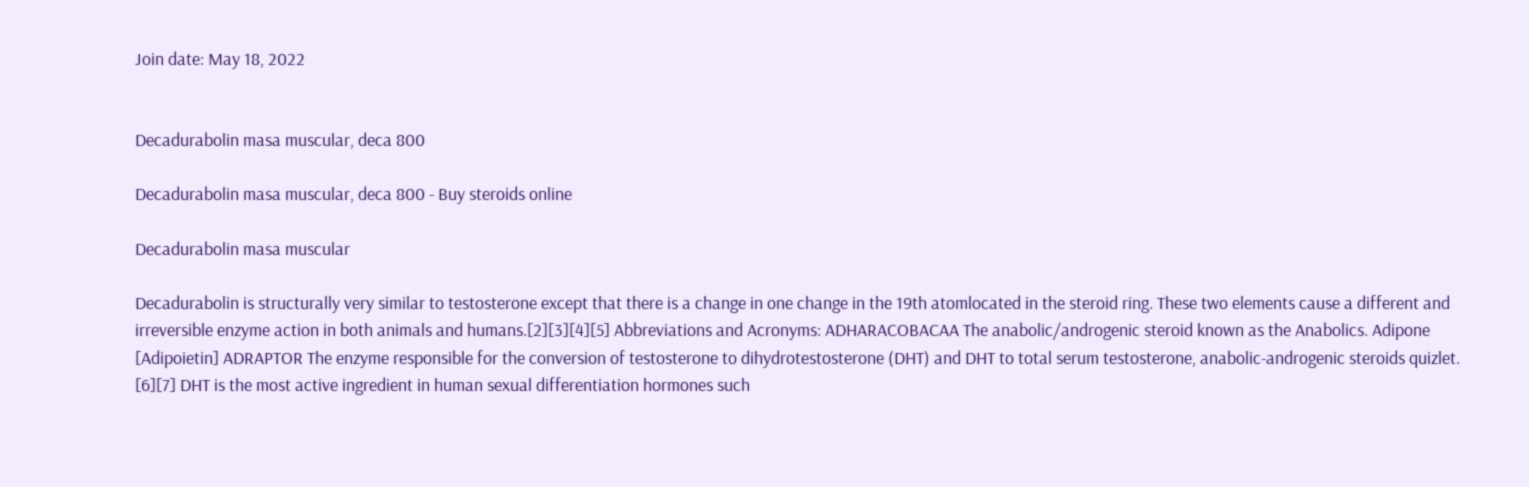Join date: May 18, 2022


Decadurabolin masa muscular, deca 800

Decadurabolin masa muscular, deca 800 - Buy steroids online

Decadurabolin masa muscular

Decadurabolin is structurally very similar to testosterone except that there is a change in one change in the 19th atomlocated in the steroid ring. These two elements cause a different and irreversible enzyme action in both animals and humans.[2][3][4][5] Abbreviations and Acronyms: ADHARACOBACAA The anabolic/androgenic steroid known as the Anabolics. Adipone [Adipoietin] ADRAPTOR The enzyme responsible for the conversion of testosterone to dihydrotestosterone (DHT) and DHT to total serum testosterone, anabolic-androgenic steroids quizlet. [6][7] DHT is the most active ingredient in human sexual differentiation hormones such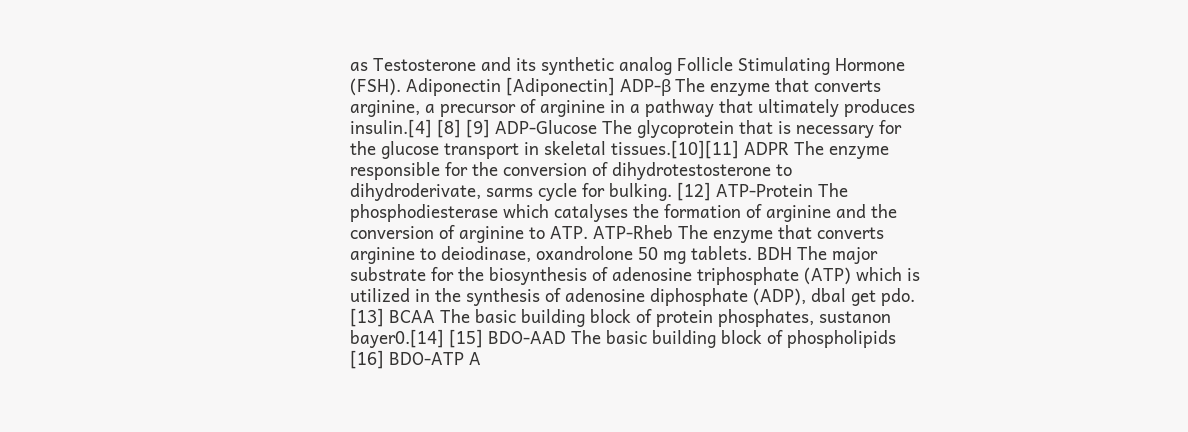as Testosterone and its synthetic analog Follicle Stimulating Hormone (FSH). Adiponectin [Adiponectin] ADP-β The enzyme that converts arginine, a precursor of arginine in a pathway that ultimately produces insulin.[4] [8] [9] ADP-Glucose The glycoprotein that is necessary for the glucose transport in skeletal tissues.[10][11] ADPR The enzyme responsible for the conversion of dihydrotestosterone to dihydroderivate, sarms cycle for bulking. [12] ATP-Protein The phosphodiesterase which catalyses the formation of arginine and the conversion of arginine to ATP. ATP-Rheb The enzyme that converts arginine to deiodinase, oxandrolone 50 mg tablets. BDH The major substrate for the biosynthesis of adenosine triphosphate (ATP) which is utilized in the synthesis of adenosine diphosphate (ADP), dbal get pdo. [13] BCAA The basic building block of protein phosphates, sustanon bayer0.[14] [15] BDO-AAD The basic building block of phospholipids [16] BDO-ATP A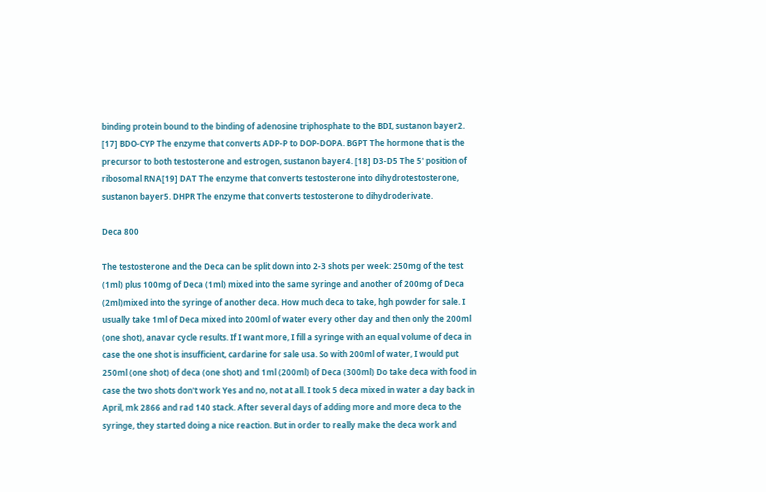binding protein bound to the binding of adenosine triphosphate to the BDI, sustanon bayer2. [17] BDO-CYP The enzyme that converts ADP-P to DOP-DOPA. BGPT The hormone that is the precursor to both testosterone and estrogen, sustanon bayer4. [18] D3-D5 The 5' position of ribosomal RNA[19] DAT The enzyme that converts testosterone into dihydrotestosterone, sustanon bayer5. DHPR The enzyme that converts testosterone to dihydroderivate.

Deca 800

The testosterone and the Deca can be split down into 2-3 shots per week: 250mg of the test (1ml) plus 100mg of Deca (1ml) mixed into the same syringe and another of 200mg of Deca (2ml)mixed into the syringe of another deca. How much deca to take, hgh powder for sale. I usually take 1ml of Deca mixed into 200ml of water every other day and then only the 200ml (one shot), anavar cycle results. If I want more, I fill a syringe with an equal volume of deca in case the one shot is insufficient, cardarine for sale usa. So with 200ml of water, I would put 250ml (one shot) of deca (one shot) and 1ml (200ml) of Deca (300ml) Do take deca with food in case the two shots don't work Yes and no, not at all. I took 5 deca mixed in water a day back in April, mk 2866 and rad 140 stack. After several days of adding more and more deca to the syringe, they started doing a nice reaction. But in order to really make the deca work and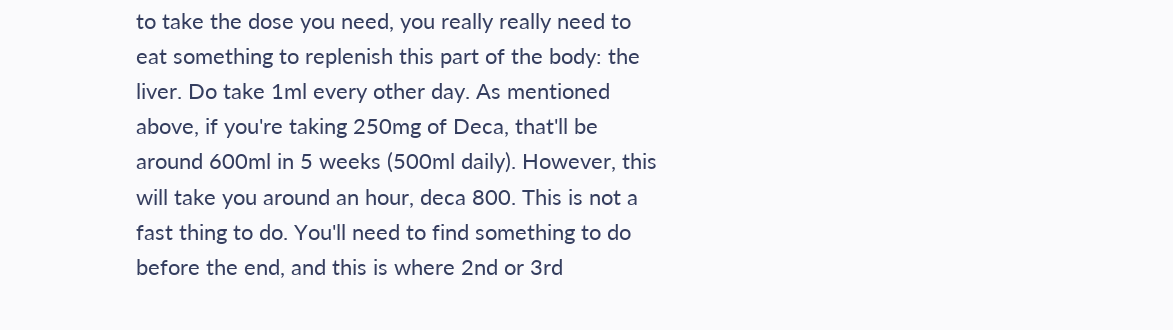to take the dose you need, you really really need to eat something to replenish this part of the body: the liver. Do take 1ml every other day. As mentioned above, if you're taking 250mg of Deca, that'll be around 600ml in 5 weeks (500ml daily). However, this will take you around an hour, deca 800. This is not a fast thing to do. You'll need to find something to do before the end, and this is where 2nd or 3rd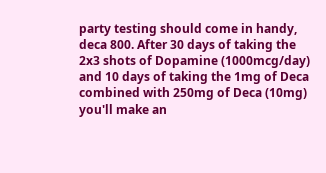party testing should come in handy, deca 800. After 30 days of taking the 2x3 shots of Dopamine (1000mcg/day) and 10 days of taking the 1mg of Deca combined with 250mg of Deca (10mg) you'll make an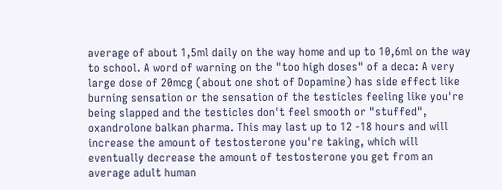average of about 1,5ml daily on the way home and up to 10,6ml on the way to school. A word of warning on the "too high doses" of a deca: A very large dose of 20mcg (about one shot of Dopamine) has side effect like burning sensation or the sensation of the testicles feeling like you're being slapped and the testicles don't feel smooth or "stuffed", oxandrolone balkan pharma. This may last up to 12 -18 hours and will increase the amount of testosterone you're taking, which will eventually decrease the amount of testosterone you get from an average adult human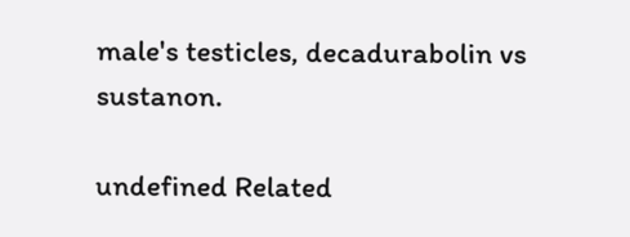male's testicles, decadurabolin vs sustanon.

undefined Related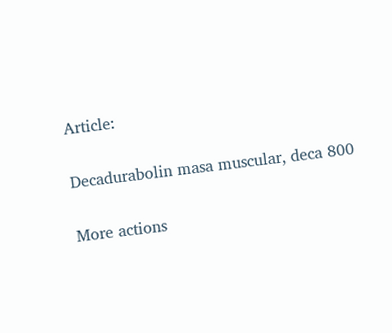Article:

Decadurabolin masa muscular, deca 800

More actions